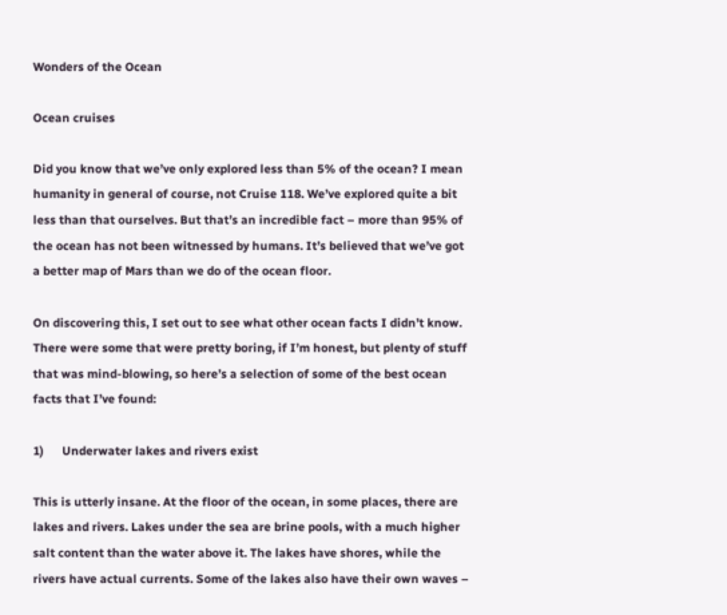Wonders of the Ocean

Ocean cruises

Did you know that we’ve only explored less than 5% of the ocean? I mean humanity in general of course, not Cruise 118. We’ve explored quite a bit less than that ourselves. But that’s an incredible fact – more than 95% of the ocean has not been witnessed by humans. It’s believed that we’ve got a better map of Mars than we do of the ocean floor.

On discovering this, I set out to see what other ocean facts I didn’t know. There were some that were pretty boring, if I’m honest, but plenty of stuff that was mind-blowing, so here’s a selection of some of the best ocean facts that I’ve found:

1)      Underwater lakes and rivers exist

This is utterly insane. At the floor of the ocean, in some places, there are lakes and rivers. Lakes under the sea are brine pools, with a much higher salt content than the water above it. The lakes have shores, while the rivers have actual currents. Some of the lakes also have their own waves –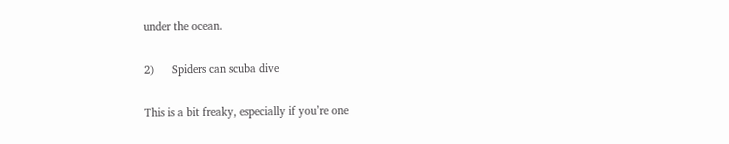under the ocean.

2)      Spiders can scuba dive

This is a bit freaky, especially if you’re one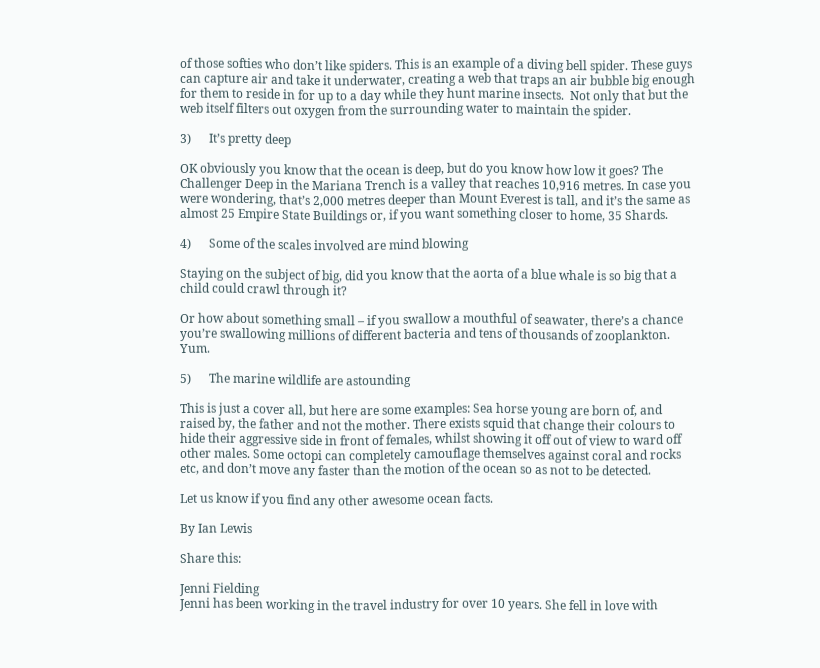of those softies who don’t like spiders. This is an example of a diving bell spider. These guys can capture air and take it underwater, creating a web that traps an air bubble big enough for them to reside in for up to a day while they hunt marine insects.  Not only that but the web itself filters out oxygen from the surrounding water to maintain the spider.

3)      It’s pretty deep

OK obviously you know that the ocean is deep, but do you know how low it goes? The Challenger Deep in the Mariana Trench is a valley that reaches 10,916 metres. In case you were wondering, that’s 2,000 metres deeper than Mount Everest is tall, and it’s the same as almost 25 Empire State Buildings or, if you want something closer to home, 35 Shards.

4)      Some of the scales involved are mind blowing

Staying on the subject of big, did you know that the aorta of a blue whale is so big that a child could crawl through it?

Or how about something small – if you swallow a mouthful of seawater, there’s a chance you’re swallowing millions of different bacteria and tens of thousands of zooplankton. Yum.

5)      The marine wildlife are astounding

This is just a cover all, but here are some examples: Sea horse young are born of, and raised by, the father and not the mother. There exists squid that change their colours to hide their aggressive side in front of females, whilst showing it off out of view to ward off other males. Some octopi can completely camouflage themselves against coral and rocks etc, and don’t move any faster than the motion of the ocean so as not to be detected.

Let us know if you find any other awesome ocean facts.

By Ian Lewis

Share this:

Jenni Fielding
Jenni has been working in the travel industry for over 10 years. She fell in love with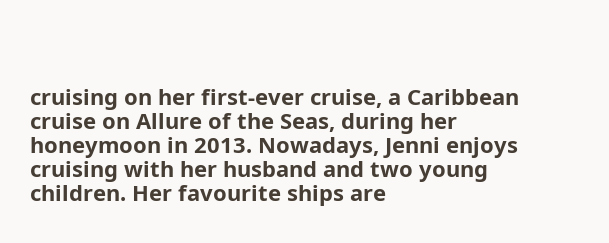cruising on her first-ever cruise, a Caribbean cruise on Allure of the Seas, during her honeymoon in 2013. Nowadays, Jenni enjoys cruising with her husband and two young children. Her favourite ships are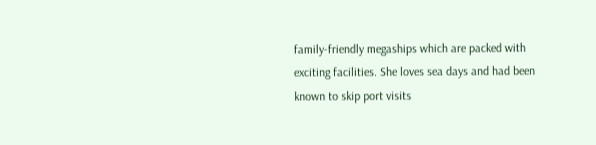family-friendly megaships which are packed with exciting facilities. She loves sea days and had been known to skip port visits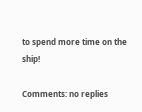to spend more time on the ship!

Comments: no replies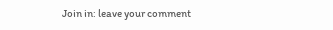Join in: leave your comment